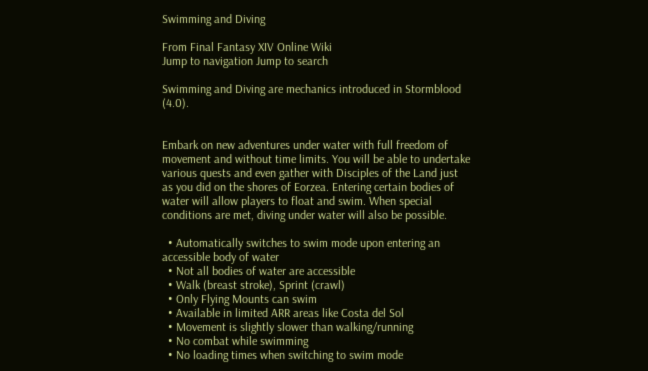Swimming and Diving

From Final Fantasy XIV Online Wiki
Jump to navigation Jump to search

Swimming and Diving are mechanics introduced in Stormblood (4.0).


Embark on new adventures under water with full freedom of movement and without time limits. You will be able to undertake various quests and even gather with Disciples of the Land just as you did on the shores of Eorzea. Entering certain bodies of water will allow players to float and swim. When special conditions are met, diving under water will also be possible.

  • Automatically switches to swim mode upon entering an accessible body of water
  • Not all bodies of water are accessible
  • Walk (breast stroke), Sprint (crawl)
  • Only Flying Mounts can swim
  • Available in limited ARR areas like Costa del Sol
  • Movement is slightly slower than walking/running
  • No combat while swimming
  • No loading times when switching to swim mode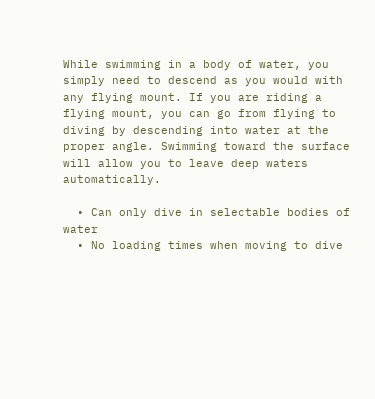While swimming in a body of water, you simply need to descend as you would with any flying mount. If you are riding a flying mount, you can go from flying to diving by descending into water at the proper angle. Swimming toward the surface will allow you to leave deep waters automatically.

  • Can only dive in selectable bodies of water
  • No loading times when moving to dive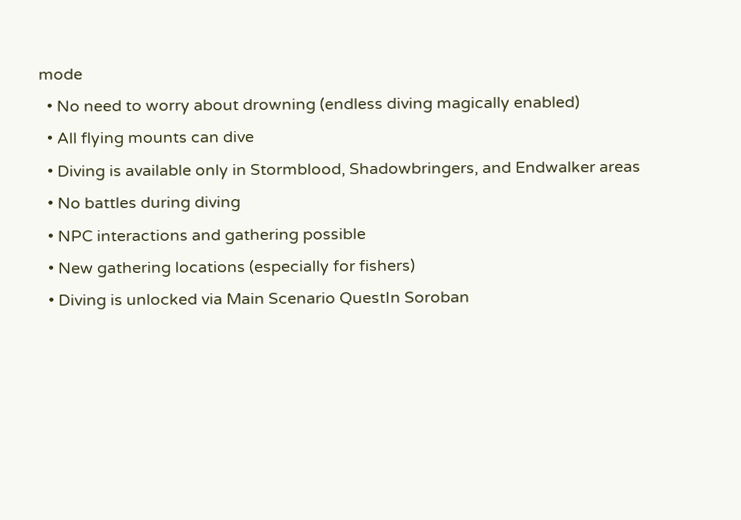mode
  • No need to worry about drowning (endless diving magically enabled)
  • All flying mounts can dive
  • Diving is available only in Stormblood, Shadowbringers, and Endwalker areas
  • No battles during diving
  • NPC interactions and gathering possible
  • New gathering locations (especially for fishers)
  • Diving is unlocked via Main Scenario QuestIn Soroban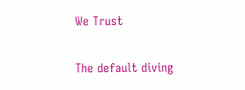We Trust

The default diving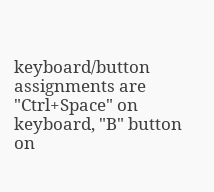keyboard/button assignments are "Ctrl+Space" on keyboard, "B" button on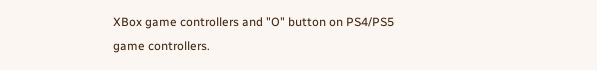XBox game controllers and "O" button on PS4/PS5 game controllers.